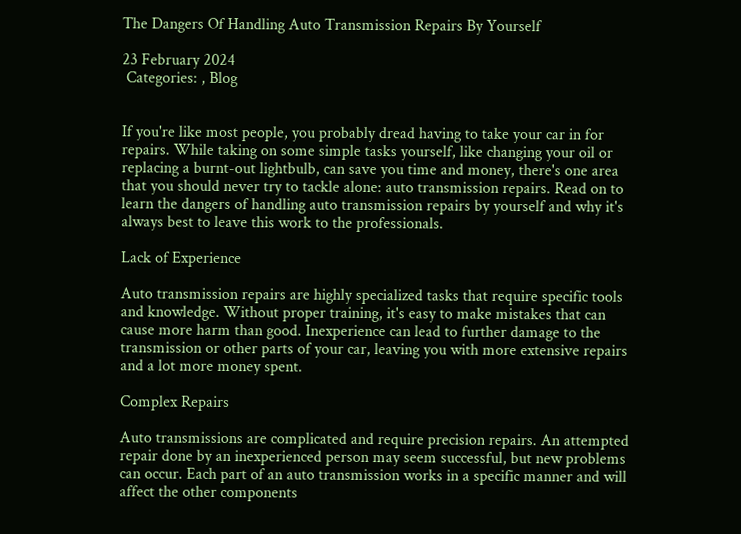The Dangers Of Handling Auto Transmission Repairs By Yourself

23 February 2024
 Categories: , Blog


If you're like most people, you probably dread having to take your car in for repairs. While taking on some simple tasks yourself, like changing your oil or replacing a burnt-out lightbulb, can save you time and money, there's one area that you should never try to tackle alone: auto transmission repairs. Read on to learn the dangers of handling auto transmission repairs by yourself and why it's always best to leave this work to the professionals.

Lack of Experience

Auto transmission repairs are highly specialized tasks that require specific tools and knowledge. Without proper training, it's easy to make mistakes that can cause more harm than good. Inexperience can lead to further damage to the transmission or other parts of your car, leaving you with more extensive repairs and a lot more money spent.

Complex Repairs

Auto transmissions are complicated and require precision repairs. An attempted repair done by an inexperienced person may seem successful, but new problems can occur. Each part of an auto transmission works in a specific manner and will affect the other components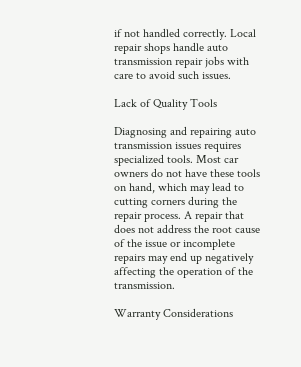if not handled correctly. Local repair shops handle auto transmission repair jobs with care to avoid such issues.

Lack of Quality Tools

Diagnosing and repairing auto transmission issues requires specialized tools. Most car owners do not have these tools on hand, which may lead to cutting corners during the repair process. A repair that does not address the root cause of the issue or incomplete repairs may end up negatively affecting the operation of the transmission.

Warranty Considerations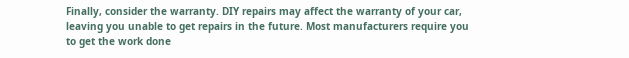Finally, consider the warranty. DIY repairs may affect the warranty of your car, leaving you unable to get repairs in the future. Most manufacturers require you to get the work done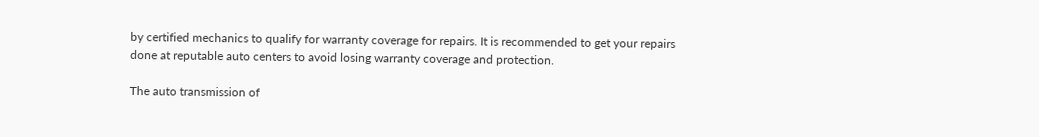by certified mechanics to qualify for warranty coverage for repairs. It is recommended to get your repairs done at reputable auto centers to avoid losing warranty coverage and protection.

The auto transmission of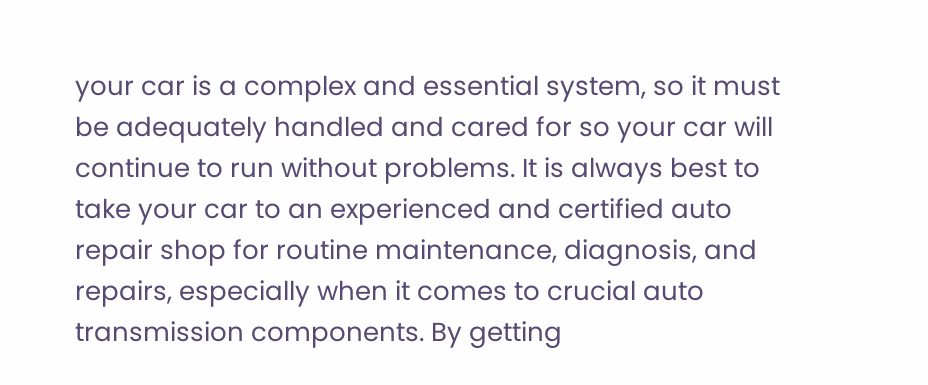your car is a complex and essential system, so it must be adequately handled and cared for so your car will continue to run without problems. It is always best to take your car to an experienced and certified auto repair shop for routine maintenance, diagnosis, and repairs, especially when it comes to crucial auto transmission components. By getting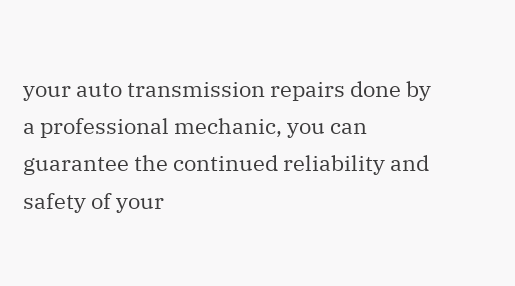your auto transmission repairs done by a professional mechanic, you can guarantee the continued reliability and safety of your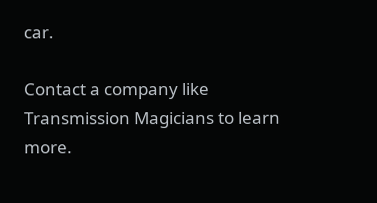car.

Contact a company like Transmission Magicians to learn more.